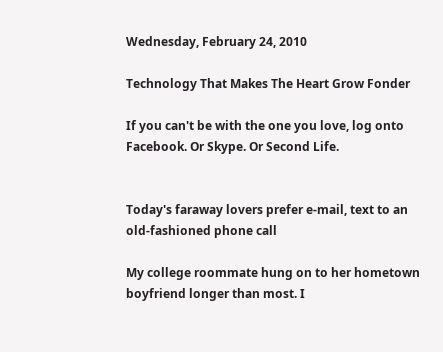Wednesday, February 24, 2010

Technology That Makes The Heart Grow Fonder

If you can't be with the one you love, log onto Facebook. Or Skype. Or Second Life.


Today's faraway lovers prefer e-mail, text to an old-fashioned phone call

My college roommate hung on to her hometown boyfriend longer than most. I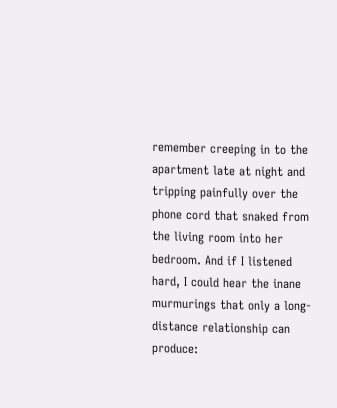remember creeping in to the apartment late at night and tripping painfully over the phone cord that snaked from the living room into her bedroom. And if I listened hard, I could hear the inane murmurings that only a long-distance relationship can produce: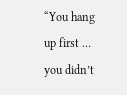“You hang up first … you didn’t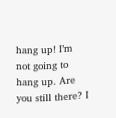hang up! I’m not going to hang up. Are you still there? I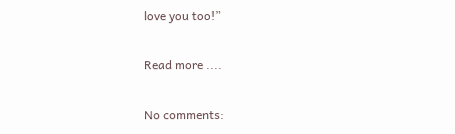love you too!”

Read more ....

No comments: